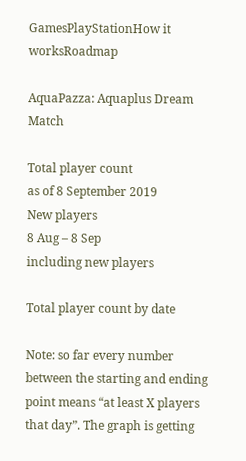GamesPlayStationHow it worksRoadmap

AquaPazza: Aquaplus Dream Match

Total player count
as of 8 September 2019
New players
8 Aug – 8 Sep
including new players

Total player count by date

Note: so far every number between the starting and ending point means “at least X players that day”. The graph is getting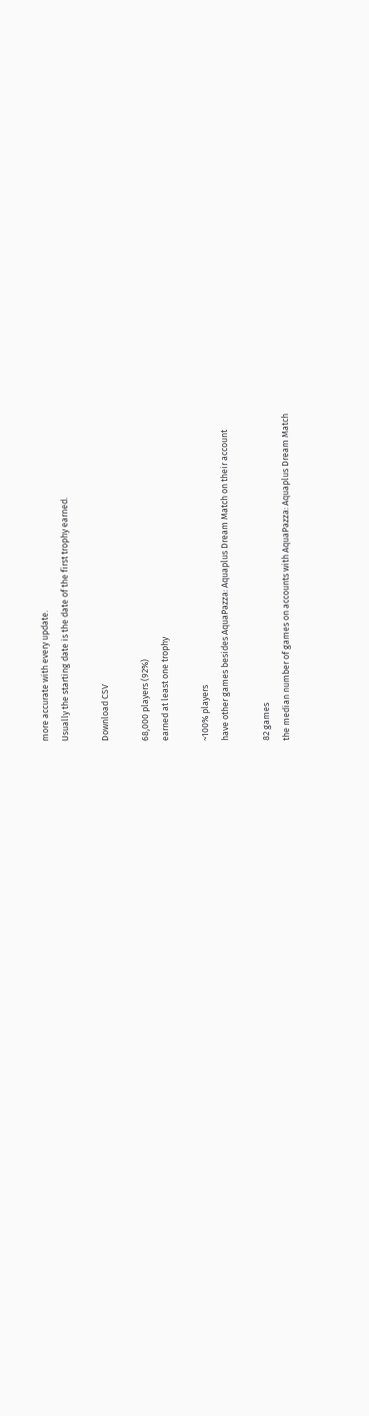more accurate with every update.
Usually the starting date is the date of the first trophy earned.

Download CSV

68,000 players (92%)
earned at least one trophy

~100% players
have other games besides AquaPazza: Aquaplus Dream Match on their account

82 games
the median number of games on accounts with AquaPazza: Aquaplus Dream Match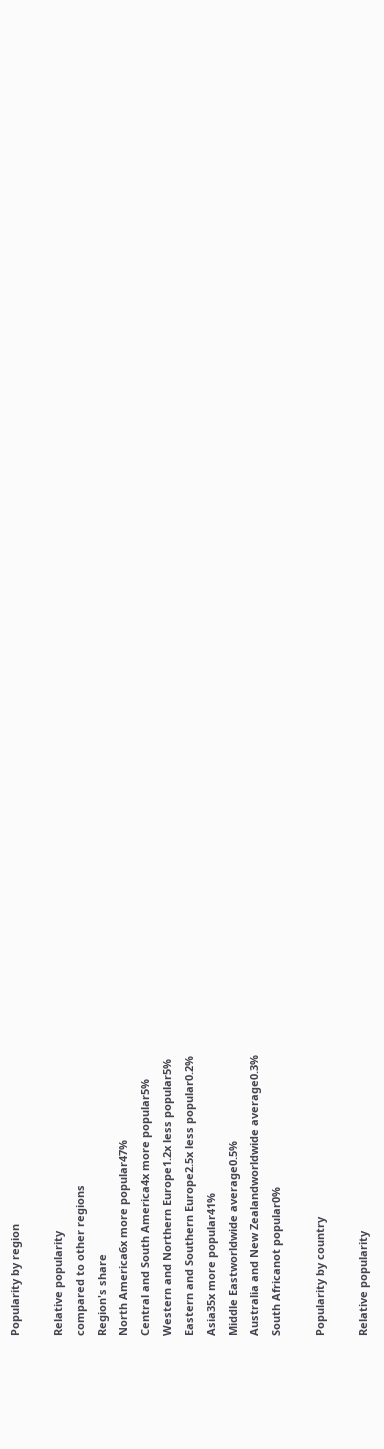Popularity by region

Relative popularity
compared to other regions
Region's share
North America6x more popular47%
Central and South America4x more popular5%
Western and Northern Europe1.2x less popular5%
Eastern and Southern Europe2.5x less popular0.2%
Asia35x more popular41%
Middle Eastworldwide average0.5%
Australia and New Zealandworldwide average0.3%
South Africanot popular0%

Popularity by country

Relative popularity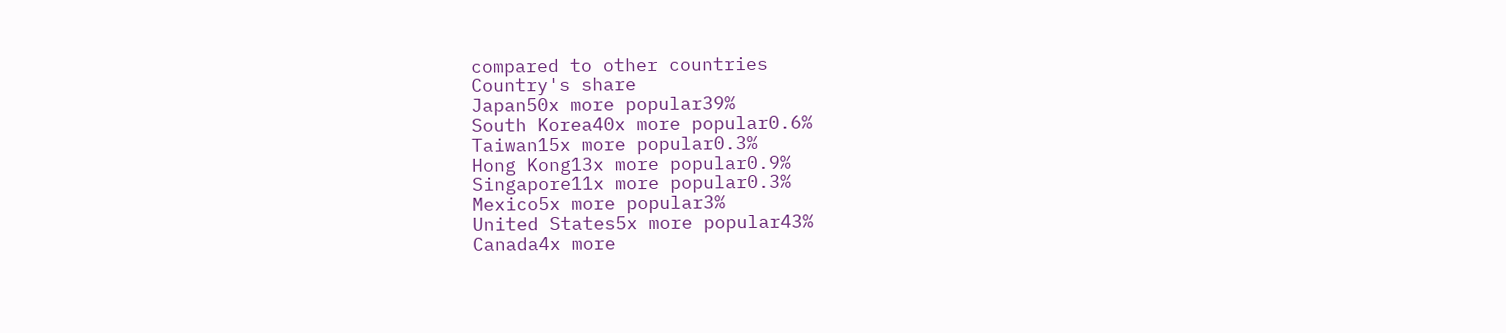compared to other countries
Country's share
Japan50x more popular39%
South Korea40x more popular0.6%
Taiwan15x more popular0.3%
Hong Kong13x more popular0.9%
Singapore11x more popular0.3%
Mexico5x more popular3%
United States5x more popular43%
Canada4x more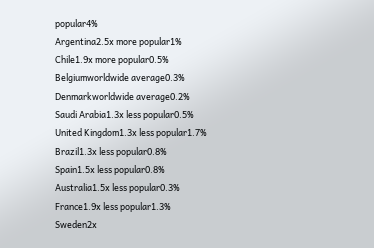popular4%
Argentina2.5x more popular1%
Chile1.9x more popular0.5%
Belgiumworldwide average0.3%
Denmarkworldwide average0.2%
Saudi Arabia1.3x less popular0.5%
United Kingdom1.3x less popular1.7%
Brazil1.3x less popular0.8%
Spain1.5x less popular0.8%
Australia1.5x less popular0.3%
France1.9x less popular1.3%
Sweden2x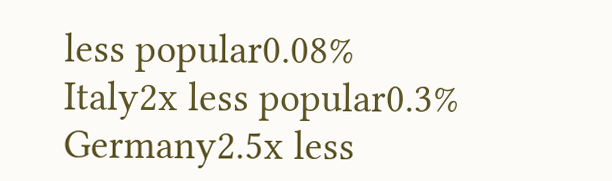less popular0.08%
Italy2x less popular0.3%
Germany2.5x less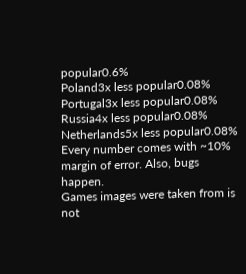popular0.6%
Poland3x less popular0.08%
Portugal3x less popular0.08%
Russia4x less popular0.08%
Netherlands5x less popular0.08%
Every number comes with ~10% margin of error. Also, bugs happen.
Games images were taken from is not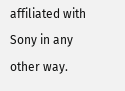affiliated with Sony in any other way.